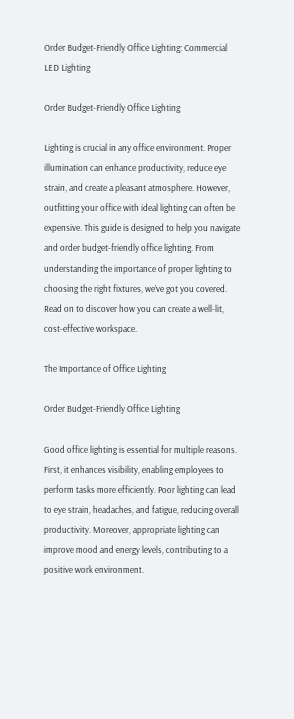Order Budget-Friendly Office Lighting: Commercial LED Lighting

Order Budget-Friendly Office Lighting

Lighting is crucial in any office environment. Proper illumination can enhance productivity, reduce eye strain, and create a pleasant atmosphere. However, outfitting your office with ideal lighting can often be expensive. This guide is designed to help you navigate and order budget-friendly office lighting. From understanding the importance of proper lighting to choosing the right fixtures, we’ve got you covered. Read on to discover how you can create a well-lit, cost-effective workspace.

The Importance of Office Lighting

Order Budget-Friendly Office Lighting

Good office lighting is essential for multiple reasons. First, it enhances visibility, enabling employees to perform tasks more efficiently. Poor lighting can lead to eye strain, headaches, and fatigue, reducing overall productivity. Moreover, appropriate lighting can improve mood and energy levels, contributing to a positive work environment.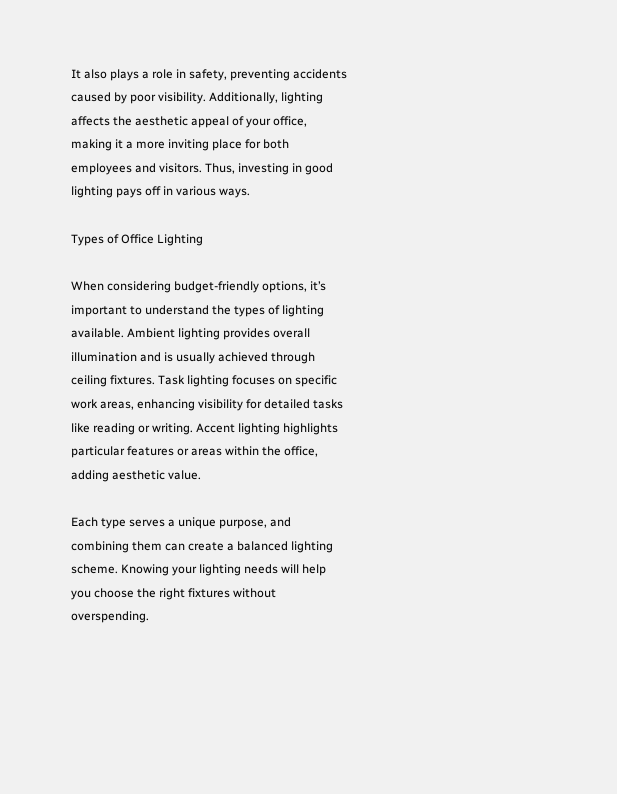It also plays a role in safety, preventing accidents caused by poor visibility. Additionally, lighting affects the aesthetic appeal of your office, making it a more inviting place for both employees and visitors. Thus, investing in good lighting pays off in various ways.

Types of Office Lighting

When considering budget-friendly options, it’s important to understand the types of lighting available. Ambient lighting provides overall illumination and is usually achieved through ceiling fixtures. Task lighting focuses on specific work areas, enhancing visibility for detailed tasks like reading or writing. Accent lighting highlights particular features or areas within the office, adding aesthetic value.

Each type serves a unique purpose, and combining them can create a balanced lighting scheme. Knowing your lighting needs will help you choose the right fixtures without overspending.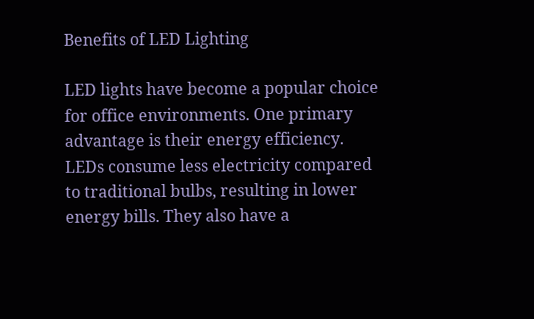Benefits of LED Lighting

LED lights have become a popular choice for office environments. One primary advantage is their energy efficiency. LEDs consume less electricity compared to traditional bulbs, resulting in lower energy bills. They also have a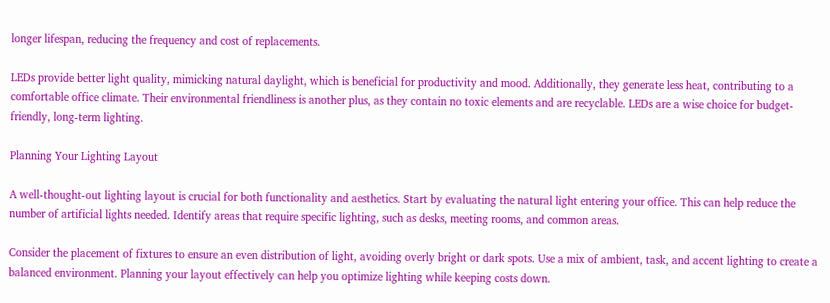longer lifespan, reducing the frequency and cost of replacements.

LEDs provide better light quality, mimicking natural daylight, which is beneficial for productivity and mood. Additionally, they generate less heat, contributing to a comfortable office climate. Their environmental friendliness is another plus, as they contain no toxic elements and are recyclable. LEDs are a wise choice for budget-friendly, long-term lighting.

Planning Your Lighting Layout

A well-thought-out lighting layout is crucial for both functionality and aesthetics. Start by evaluating the natural light entering your office. This can help reduce the number of artificial lights needed. Identify areas that require specific lighting, such as desks, meeting rooms, and common areas.

Consider the placement of fixtures to ensure an even distribution of light, avoiding overly bright or dark spots. Use a mix of ambient, task, and accent lighting to create a balanced environment. Planning your layout effectively can help you optimize lighting while keeping costs down.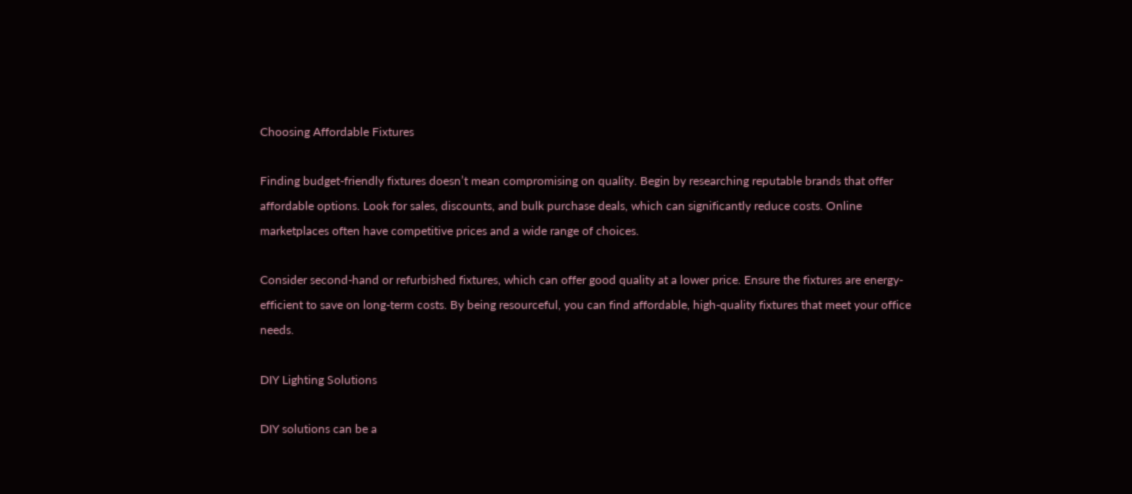Choosing Affordable Fixtures

Finding budget-friendly fixtures doesn’t mean compromising on quality. Begin by researching reputable brands that offer affordable options. Look for sales, discounts, and bulk purchase deals, which can significantly reduce costs. Online marketplaces often have competitive prices and a wide range of choices.

Consider second-hand or refurbished fixtures, which can offer good quality at a lower price. Ensure the fixtures are energy-efficient to save on long-term costs. By being resourceful, you can find affordable, high-quality fixtures that meet your office needs.

DIY Lighting Solutions

DIY solutions can be a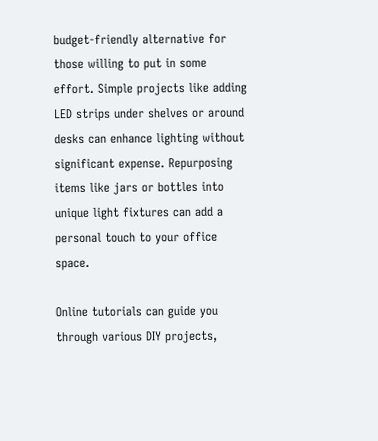budget-friendly alternative for those willing to put in some effort. Simple projects like adding LED strips under shelves or around desks can enhance lighting without significant expense. Repurposing items like jars or bottles into unique light fixtures can add a personal touch to your office space.

Online tutorials can guide you through various DIY projects,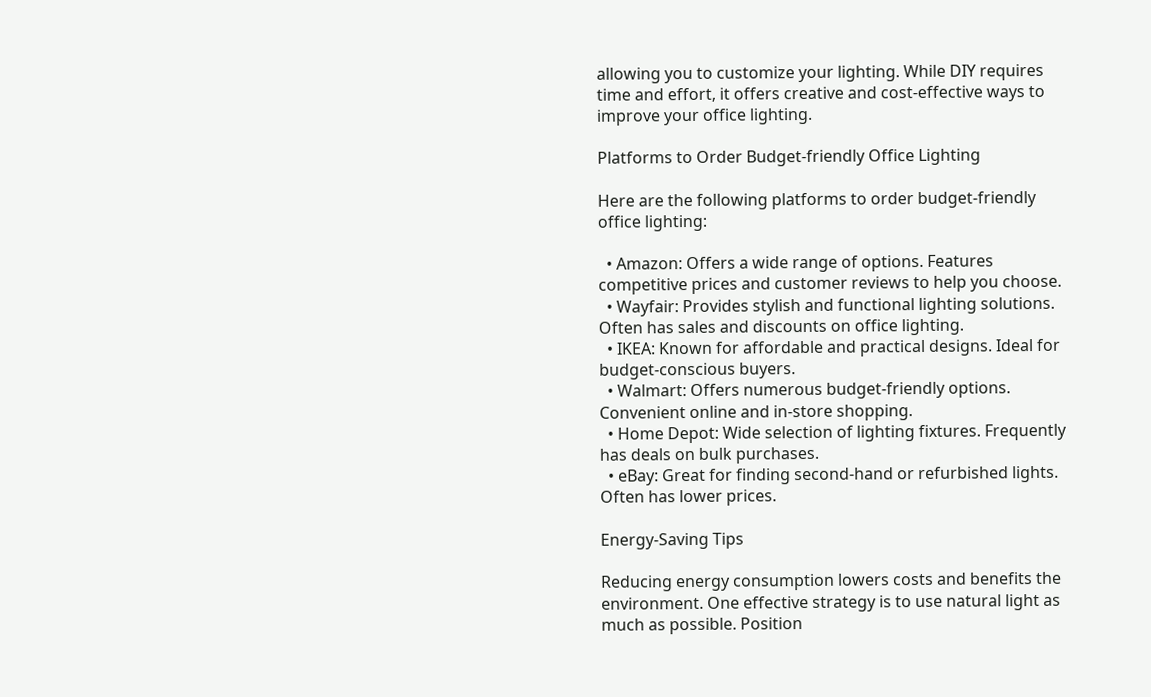allowing you to customize your lighting. While DIY requires time and effort, it offers creative and cost-effective ways to improve your office lighting.

Platforms to Order Budget-friendly Office Lighting

Here are the following platforms to order budget-friendly office lighting:

  • Amazon: Offers a wide range of options. Features competitive prices and customer reviews to help you choose.
  • Wayfair: Provides stylish and functional lighting solutions. Often has sales and discounts on office lighting.
  • IKEA: Known for affordable and practical designs. Ideal for budget-conscious buyers.
  • Walmart: Offers numerous budget-friendly options. Convenient online and in-store shopping.
  • Home Depot: Wide selection of lighting fixtures. Frequently has deals on bulk purchases.
  • eBay: Great for finding second-hand or refurbished lights. Often has lower prices.

Energy-Saving Tips

Reducing energy consumption lowers costs and benefits the environment. One effective strategy is to use natural light as much as possible. Position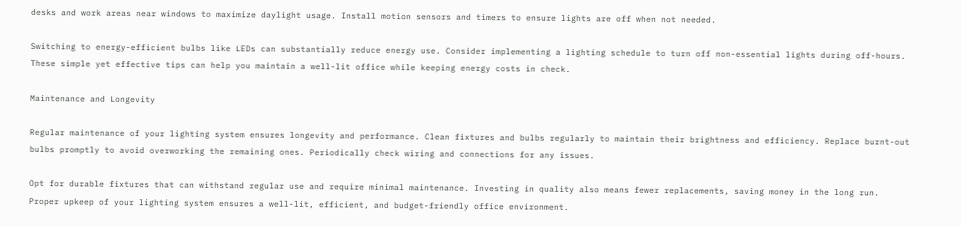desks and work areas near windows to maximize daylight usage. Install motion sensors and timers to ensure lights are off when not needed.

Switching to energy-efficient bulbs like LEDs can substantially reduce energy use. Consider implementing a lighting schedule to turn off non-essential lights during off-hours. These simple yet effective tips can help you maintain a well-lit office while keeping energy costs in check.

Maintenance and Longevity

Regular maintenance of your lighting system ensures longevity and performance. Clean fixtures and bulbs regularly to maintain their brightness and efficiency. Replace burnt-out bulbs promptly to avoid overworking the remaining ones. Periodically check wiring and connections for any issues.

Opt for durable fixtures that can withstand regular use and require minimal maintenance. Investing in quality also means fewer replacements, saving money in the long run. Proper upkeep of your lighting system ensures a well-lit, efficient, and budget-friendly office environment.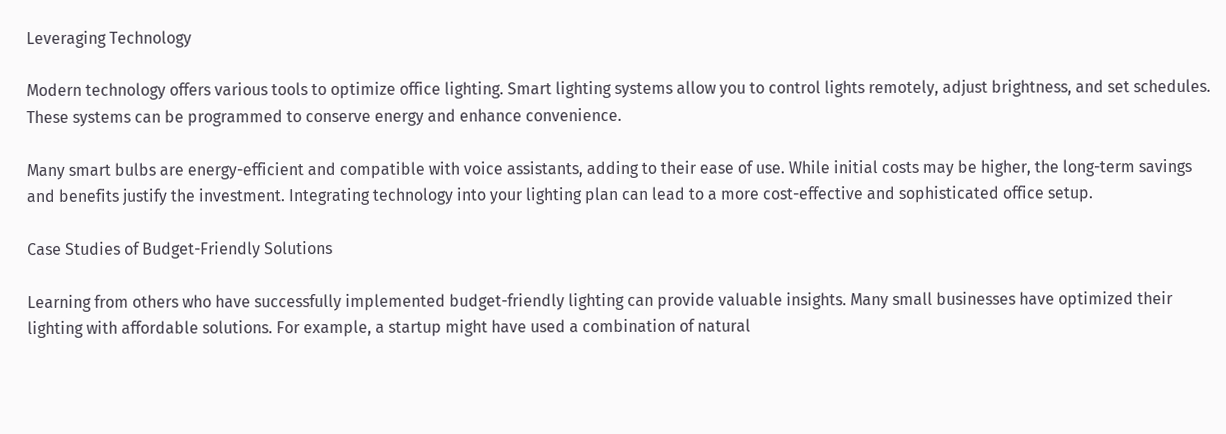Leveraging Technology

Modern technology offers various tools to optimize office lighting. Smart lighting systems allow you to control lights remotely, adjust brightness, and set schedules. These systems can be programmed to conserve energy and enhance convenience.

Many smart bulbs are energy-efficient and compatible with voice assistants, adding to their ease of use. While initial costs may be higher, the long-term savings and benefits justify the investment. Integrating technology into your lighting plan can lead to a more cost-effective and sophisticated office setup.

Case Studies of Budget-Friendly Solutions

Learning from others who have successfully implemented budget-friendly lighting can provide valuable insights. Many small businesses have optimized their lighting with affordable solutions. For example, a startup might have used a combination of natural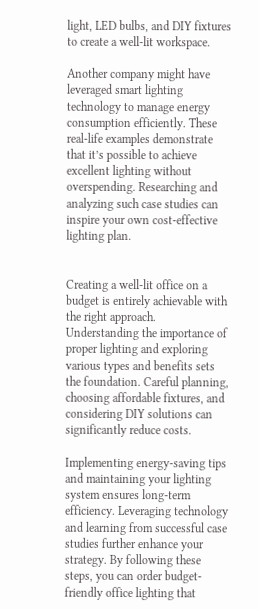light, LED bulbs, and DIY fixtures to create a well-lit workspace.

Another company might have leveraged smart lighting technology to manage energy consumption efficiently. These real-life examples demonstrate that it’s possible to achieve excellent lighting without overspending. Researching and analyzing such case studies can inspire your own cost-effective lighting plan.


Creating a well-lit office on a budget is entirely achievable with the right approach. Understanding the importance of proper lighting and exploring various types and benefits sets the foundation. Careful planning, choosing affordable fixtures, and considering DIY solutions can significantly reduce costs.

Implementing energy-saving tips and maintaining your lighting system ensures long-term efficiency. Leveraging technology and learning from successful case studies further enhance your strategy. By following these steps, you can order budget-friendly office lighting that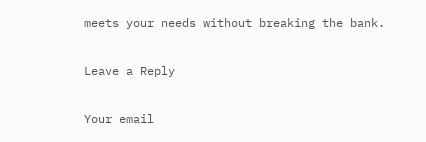meets your needs without breaking the bank.

Leave a Reply

Your email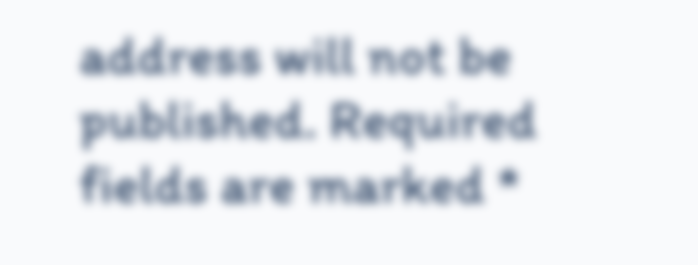address will not be published. Required fields are marked *